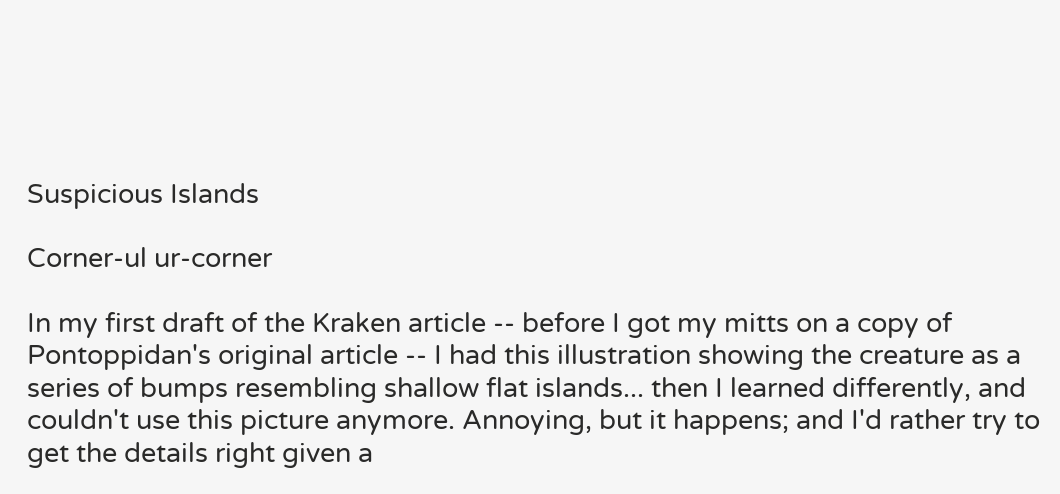Suspicious Islands

Corner-ul ur-corner

In my first draft of the Kraken article -- before I got my mitts on a copy of Pontoppidan's original article -- I had this illustration showing the creature as a series of bumps resembling shallow flat islands... then I learned differently, and couldn't use this picture anymore. Annoying, but it happens; and I'd rather try to get the details right given a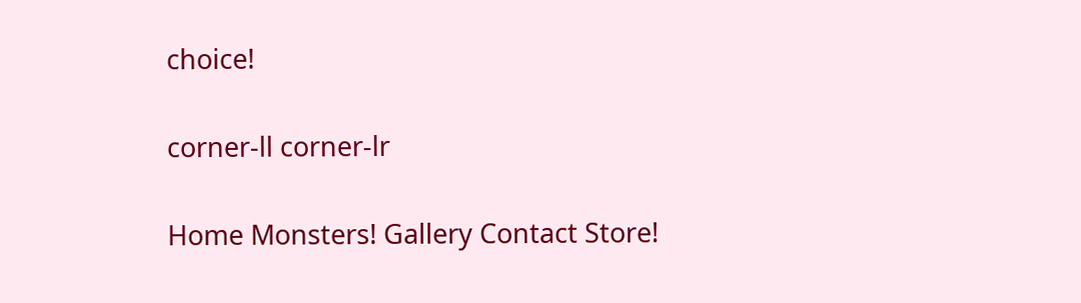choice!

corner-ll corner-lr

Home Monsters! Gallery Contact Store!